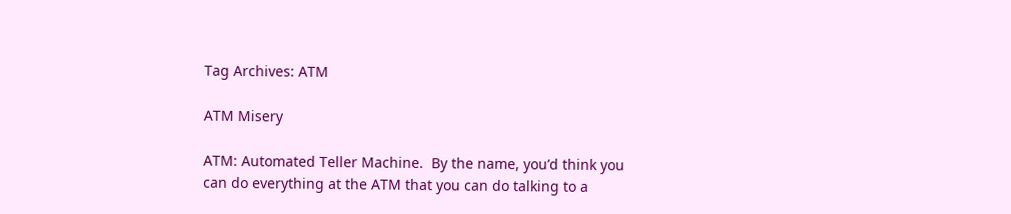Tag Archives: ATM

ATM Misery

ATM: Automated Teller Machine.  By the name, you’d think you can do everything at the ATM that you can do talking to a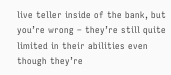live teller inside of the bank, but you’re wrong – they’re still quite limited in their abilities even though they’re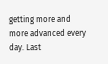getting more and more advanced every day. Last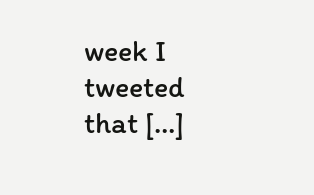week I tweeted that […]